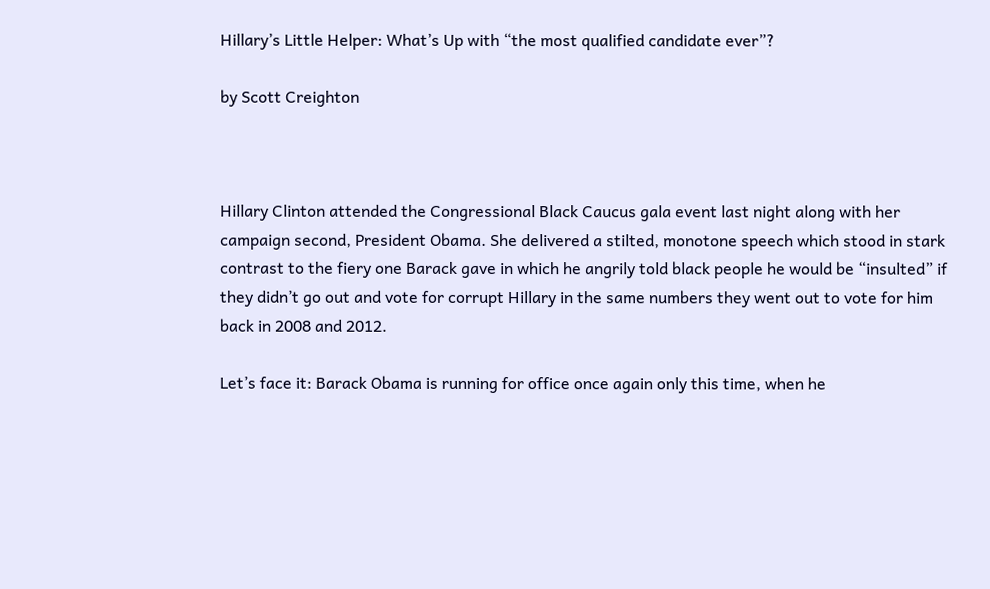Hillary’s Little Helper: What’s Up with “the most qualified candidate ever”?

by Scott Creighton



Hillary Clinton attended the Congressional Black Caucus gala event last night along with her campaign second, President Obama. She delivered a stilted, monotone speech which stood in stark contrast to the fiery one Barack gave in which he angrily told black people he would be “insulted” if they didn’t go out and vote for corrupt Hillary in the same numbers they went out to vote for him back in 2008 and 2012.

Let’s face it: Barack Obama is running for office once again only this time, when he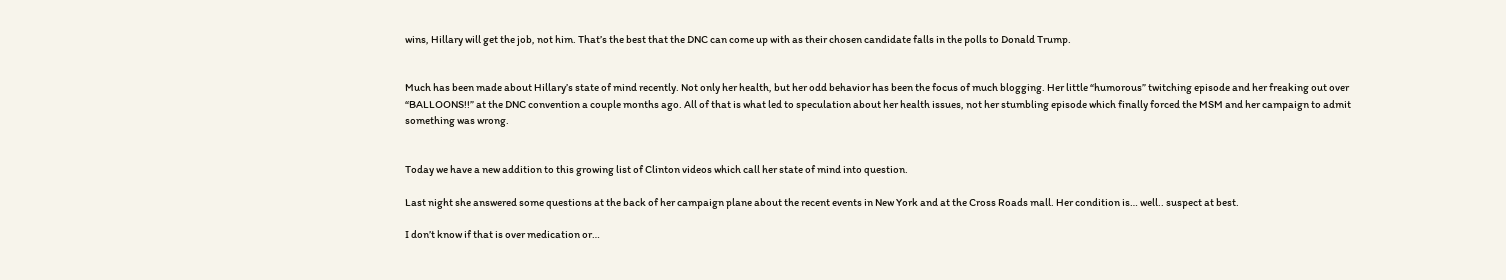wins, Hillary will get the job, not him. That’s the best that the DNC can come up with as their chosen candidate falls in the polls to Donald Trump.


Much has been made about Hillary’s state of mind recently. Not only her health, but her odd behavior has been the focus of much blogging. Her little “humorous” twitching episode and her freaking out over “BALLOONS!!” at the DNC convention a couple months ago. All of that is what led to speculation about her health issues, not her stumbling episode which finally forced the MSM and her campaign to admit something was wrong.


Today we have a new addition to this growing list of Clinton videos which call her state of mind into question.

Last night she answered some questions at the back of her campaign plane about the recent events in New York and at the Cross Roads mall. Her condition is… well.. suspect at best.

I don’t know if that is over medication or…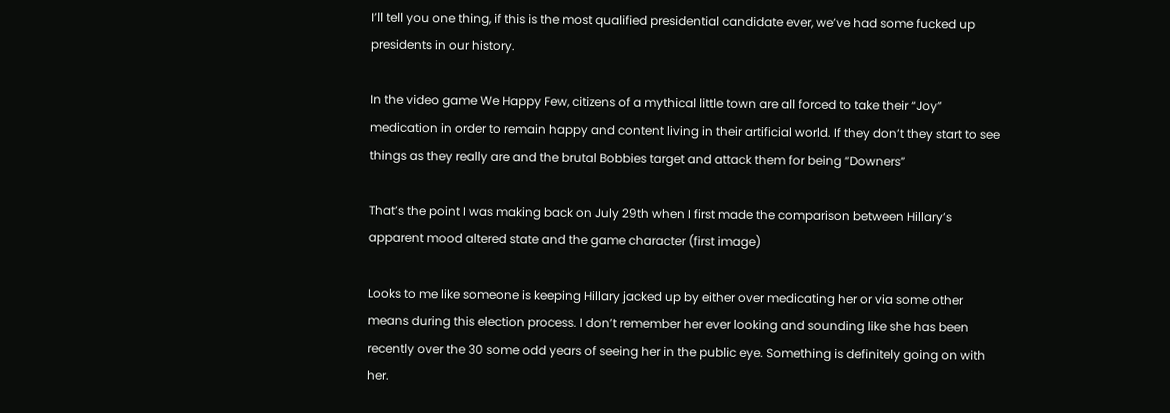I’ll tell you one thing, if this is the most qualified presidential candidate ever, we’ve had some fucked up presidents in our history.

In the video game We Happy Few, citizens of a mythical little town are all forced to take their “Joy” medication in order to remain happy and content living in their artificial world. If they don’t they start to see things as they really are and the brutal Bobbies target and attack them for being “Downers”

That’s the point I was making back on July 29th when I first made the comparison between Hillary’s apparent mood altered state and the game character (first image)

Looks to me like someone is keeping Hillary jacked up by either over medicating her or via some other means during this election process. I don’t remember her ever looking and sounding like she has been recently over the 30 some odd years of seeing her in the public eye. Something is definitely going on with her.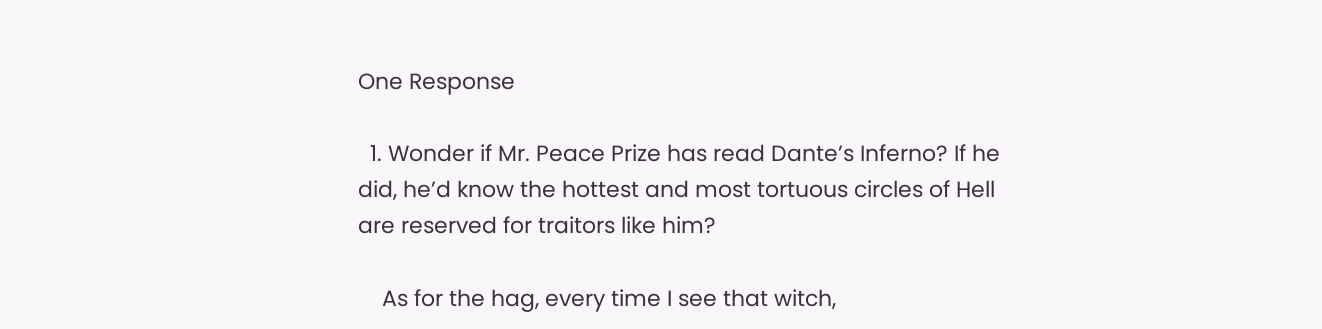One Response

  1. Wonder if Mr. Peace Prize has read Dante’s Inferno? If he did, he’d know the hottest and most tortuous circles of Hell are reserved for traitors like him?

    As for the hag, every time I see that witch,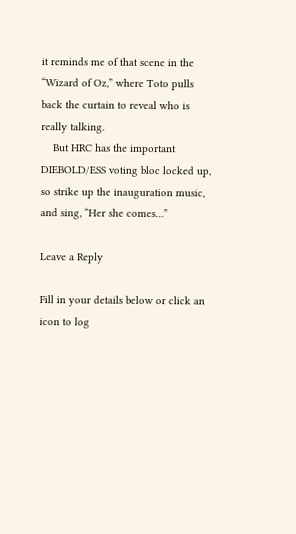it reminds me of that scene in the “Wizard of Oz,” where Toto pulls back the curtain to reveal who is really talking.
    But HRC has the important DIEBOLD/ESS voting bloc locked up, so strike up the inauguration music, and sing, “Her she comes…”

Leave a Reply

Fill in your details below or click an icon to log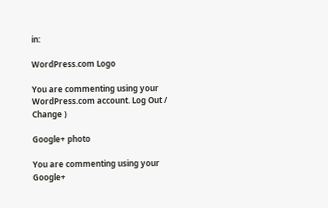in:

WordPress.com Logo

You are commenting using your WordPress.com account. Log Out /  Change )

Google+ photo

You are commenting using your Google+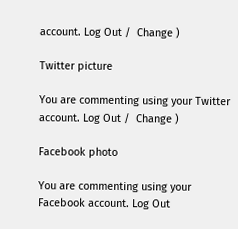account. Log Out /  Change )

Twitter picture

You are commenting using your Twitter account. Log Out /  Change )

Facebook photo

You are commenting using your Facebook account. Log Out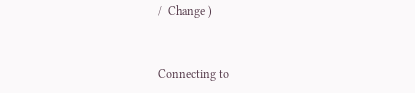/  Change )


Connecting to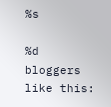%s

%d bloggers like this: